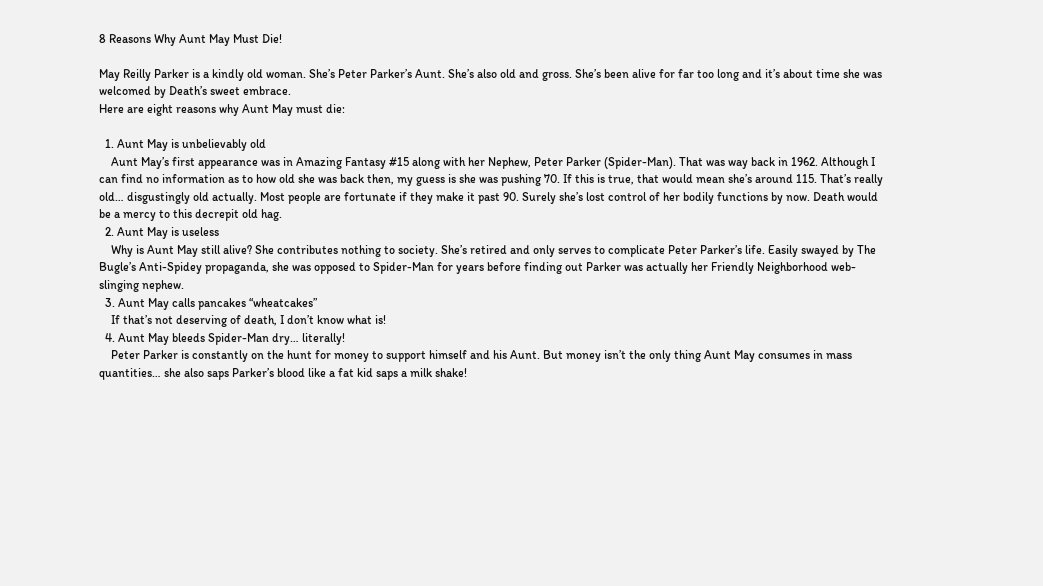8 Reasons Why Aunt May Must Die!

May Reilly Parker is a kindly old woman. She’s Peter Parker’s Aunt. She’s also old and gross. She’s been alive for far too long and it’s about time she was welcomed by Death’s sweet embrace.
Here are eight reasons why Aunt May must die:

  1. Aunt May is unbelievably old
    Aunt May’s first appearance was in Amazing Fantasy #15 along with her Nephew, Peter Parker (Spider-Man). That was way back in 1962. Although I can find no information as to how old she was back then, my guess is she was pushing 70. If this is true, that would mean she’s around 115. That’s really old… disgustingly old actually. Most people are fortunate if they make it past 90. Surely she’s lost control of her bodily functions by now. Death would be a mercy to this decrepit old hag.
  2. Aunt May is useless
    Why is Aunt May still alive? She contributes nothing to society. She’s retired and only serves to complicate Peter Parker’s life. Easily swayed by The Bugle’s Anti-Spidey propaganda, she was opposed to Spider-Man for years before finding out Parker was actually her Friendly Neighborhood web-slinging nephew.
  3. Aunt May calls pancakes “wheatcakes”
    If that’s not deserving of death, I don’t know what is!
  4. Aunt May bleeds Spider-Man dry… literally!
    Peter Parker is constantly on the hunt for money to support himself and his Aunt. But money isn’t the only thing Aunt May consumes in mass quantities… she also saps Parker’s blood like a fat kid saps a milk shake!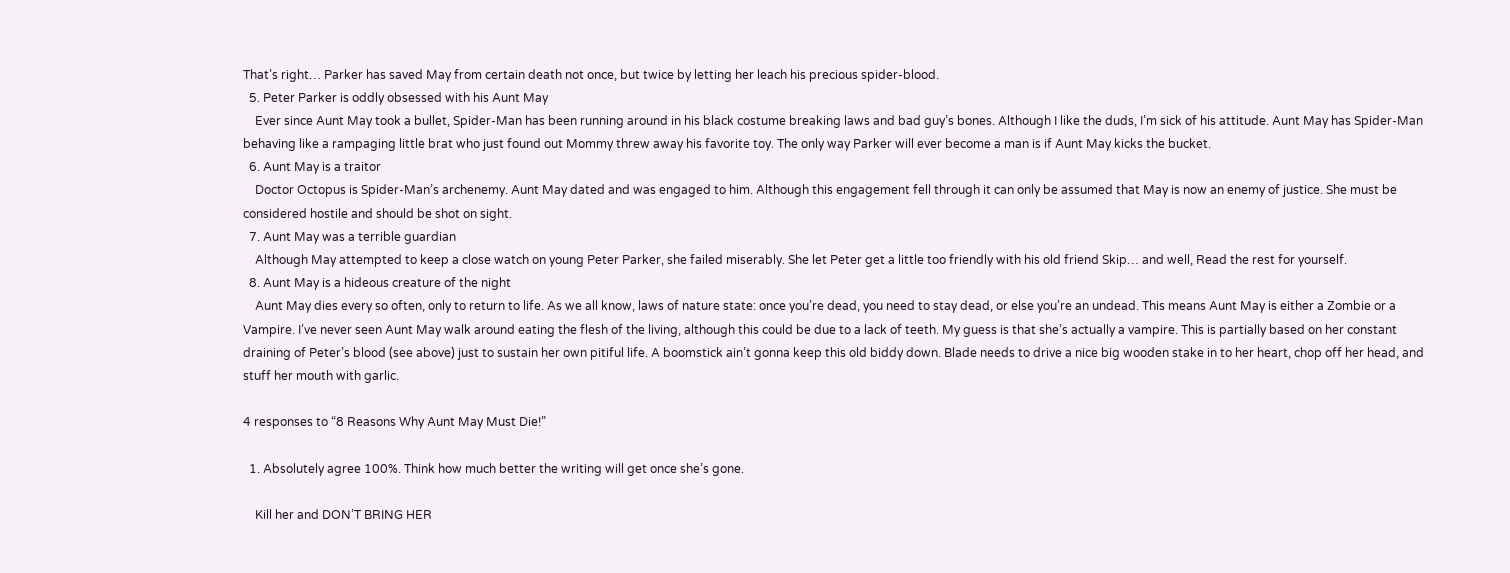That’s right… Parker has saved May from certain death not once, but twice by letting her leach his precious spider-blood.
  5. Peter Parker is oddly obsessed with his Aunt May
    Ever since Aunt May took a bullet, Spider-Man has been running around in his black costume breaking laws and bad guy’s bones. Although I like the duds, I’m sick of his attitude. Aunt May has Spider-Man behaving like a rampaging little brat who just found out Mommy threw away his favorite toy. The only way Parker will ever become a man is if Aunt May kicks the bucket.
  6. Aunt May is a traitor
    Doctor Octopus is Spider-Man’s archenemy. Aunt May dated and was engaged to him. Although this engagement fell through it can only be assumed that May is now an enemy of justice. She must be considered hostile and should be shot on sight.
  7. Aunt May was a terrible guardian
    Although May attempted to keep a close watch on young Peter Parker, she failed miserably. She let Peter get a little too friendly with his old friend Skip… and well, Read the rest for yourself.
  8. Aunt May is a hideous creature of the night
    Aunt May dies every so often, only to return to life. As we all know, laws of nature state: once you’re dead, you need to stay dead, or else you’re an undead. This means Aunt May is either a Zombie or a Vampire. I’ve never seen Aunt May walk around eating the flesh of the living, although this could be due to a lack of teeth. My guess is that she’s actually a vampire. This is partially based on her constant draining of Peter’s blood (see above) just to sustain her own pitiful life. A boomstick ain’t gonna keep this old biddy down. Blade needs to drive a nice big wooden stake in to her heart, chop off her head, and stuff her mouth with garlic.

4 responses to “8 Reasons Why Aunt May Must Die!”

  1. Absolutely agree 100%. Think how much better the writing will get once she’s gone.

    Kill her and DON’T BRING HER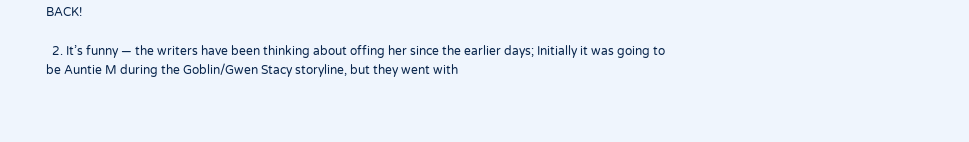BACK!

  2. It’s funny — the writers have been thinking about offing her since the earlier days; Initially it was going to be Auntie M during the Goblin/Gwen Stacy storyline, but they went with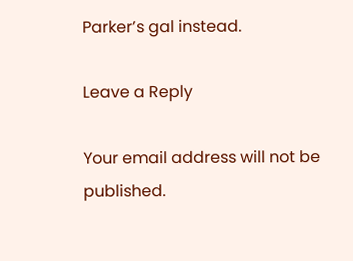Parker’s gal instead.

Leave a Reply

Your email address will not be published.